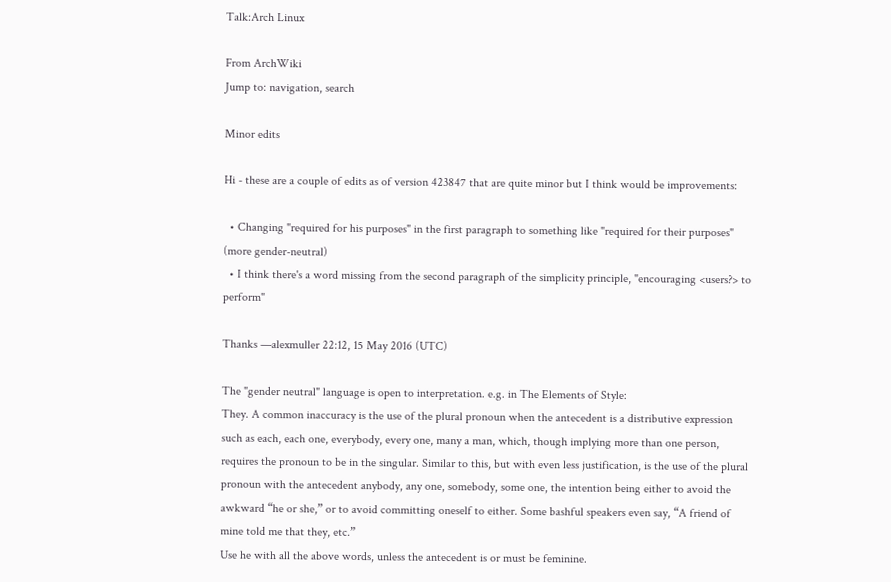Talk:Arch Linux

From ArchWiki
Jump to: navigation, search

Minor edits

Hi - these are a couple of edits as of version 423847 that are quite minor but I think would be improvements:

  • Changing "required for his purposes" in the first paragraph to something like "required for their purposes" (more gender-neutral)
  • I think there's a word missing from the second paragraph of the simplicity principle, "encouraging <users?> to perform"

Thanks —alexmuller 22:12, 15 May 2016 (UTC)

The "gender neutral" language is open to interpretation. e.g. in The Elements of Style:
They. A common inaccuracy is the use of the plural pronoun when the antecedent is a distributive expression such as each, each one, everybody, every one, many a man, which, though implying more than one person, requires the pronoun to be in the singular. Similar to this, but with even less justification, is the use of the plural pronoun with the antecedent anybody, any one, somebody, some one, the intention being either to avoid the awkward “he or she,” or to avoid committing oneself to either. Some bashful speakers even say, “A friend of mine told me that they, etc.”
Use he with all the above words, unless the antecedent is or must be feminine.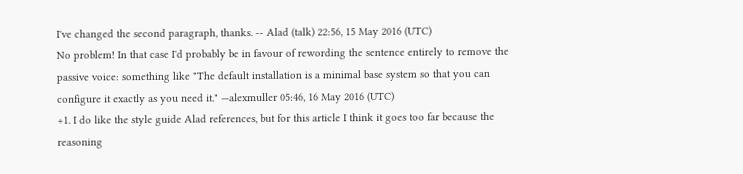I've changed the second paragraph, thanks. -- Alad (talk) 22:56, 15 May 2016 (UTC)
No problem! In that case I'd probably be in favour of rewording the sentence entirely to remove the passive voice: something like "The default installation is a minimal base system so that you can configure it exactly as you need it." —alexmuller 05:46, 16 May 2016 (UTC)
+1. I do like the style guide Alad references, but for this article I think it goes too far because the reasoning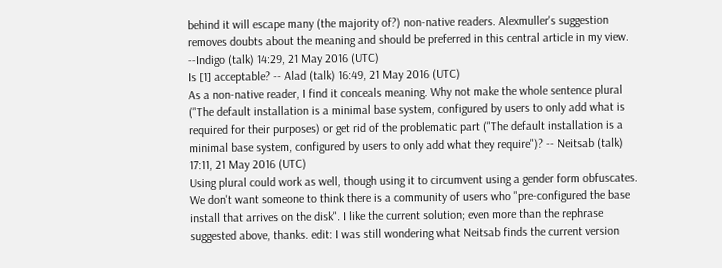behind it will escape many (the majority of?) non-native readers. Alexmuller's suggestion removes doubts about the meaning and should be preferred in this central article in my view. --Indigo (talk) 14:29, 21 May 2016 (UTC)
Is [1] acceptable? -- Alad (talk) 16:49, 21 May 2016 (UTC)
As a non-native reader, I find it conceals meaning. Why not make the whole sentence plural ("The default installation is a minimal base system, configured by users to only add what is required for their purposes) or get rid of the problematic part ("The default installation is a minimal base system, configured by users to only add what they require")? -- Neitsab (talk) 17:11, 21 May 2016 (UTC)
Using plural could work as well, though using it to circumvent using a gender form obfuscates. We don't want someone to think there is a community of users who "pre-configured the base install that arrives on the disk". I like the current solution; even more than the rephrase suggested above, thanks. edit: I was still wondering what Neitsab finds the current version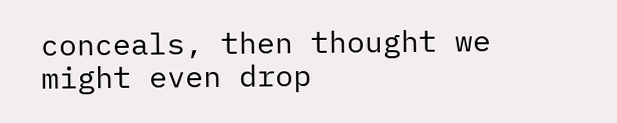conceals, then thought we might even drop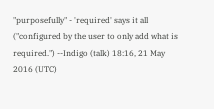"purposefully" - 'required' says it all ("configured by the user to only add what is required.") --Indigo (talk) 18:16, 21 May 2016 (UTC)